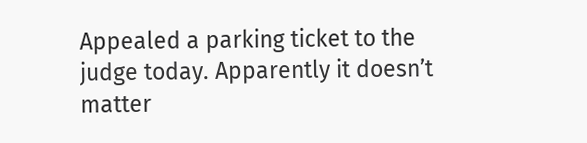Appealed a parking ticket to the judge today. Apparently it doesn’t matter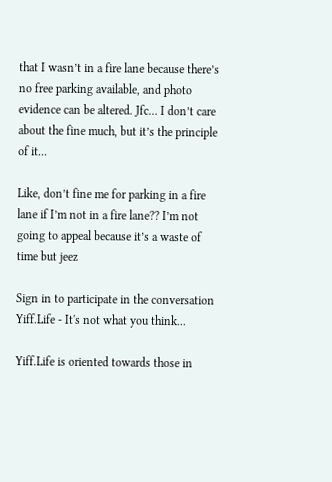that I wasn’t in a fire lane because there’s no free parking available, and photo evidence can be altered. Jfc... I don’t care about the fine much, but it’s the principle of it...

Like, don’t fine me for parking in a fire lane if I’m not in a fire lane?? I’m not going to appeal because it’s a waste of time but jeez

Sign in to participate in the conversation
Yiff.Life - It's not what you think...

Yiff.Life is oriented towards those in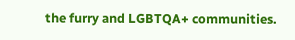the furry and LGBTQA+ communities.